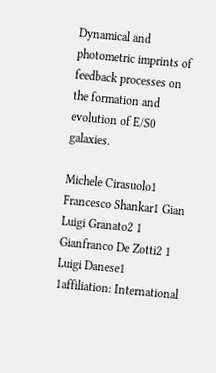Dynamical and photometric imprints of feedback processes on the formation and evolution of E/S0 galaxies.

Michele Cirasuolo1 Francesco Shankar1 Gian Luigi Granato2 1 Gianfranco De Zotti2 1 Luigi Danese1
1affiliation: International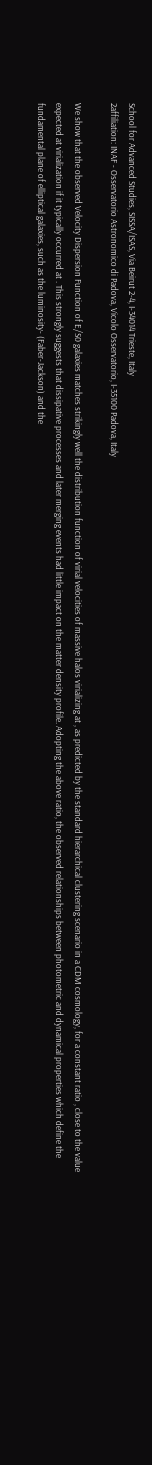School for Advanced Studies, SISSA/ISAS, Via Beirut 2-4, I-34014 Trieste, Italy
2affiliation: INAF - Osservatorio Astronomico di Padova, Vicolo Osservatorio, I-35100 Padova, Italy

We show that the observed Velocity Dispersion Function of E/S0 galaxies matches strikingly well the distribution function of virial velocities of massive halos virializing at , as predicted by the standard hierarchical clustering scenario in a CDM cosmology, for a constant ratio , close to the value expected at virialization if it typically occurred at . This strongly suggests that dissipative processes and later merging events had little impact on the matter density profile. Adopting the above ratio, the observed relationships between photometric and dynamical properties which define the fundamental plane of elliptical galaxies, such as the luminosity- (Faber-Jackson) and the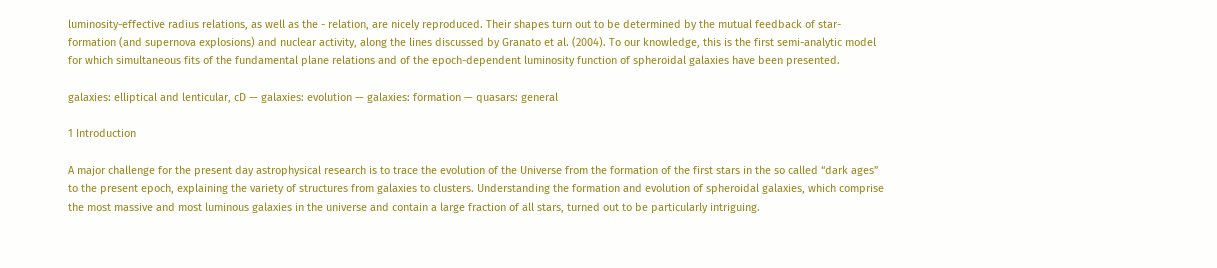luminosity-effective radius relations, as well as the - relation, are nicely reproduced. Their shapes turn out to be determined by the mutual feedback of star-formation (and supernova explosions) and nuclear activity, along the lines discussed by Granato et al. (2004). To our knowledge, this is the first semi-analytic model for which simultaneous fits of the fundamental plane relations and of the epoch-dependent luminosity function of spheroidal galaxies have been presented.

galaxies: elliptical and lenticular, cD — galaxies: evolution — galaxies: formation — quasars: general

1 Introduction

A major challenge for the present day astrophysical research is to trace the evolution of the Universe from the formation of the first stars in the so called “dark ages” to the present epoch, explaining the variety of structures from galaxies to clusters. Understanding the formation and evolution of spheroidal galaxies, which comprise the most massive and most luminous galaxies in the universe and contain a large fraction of all stars, turned out to be particularly intriguing.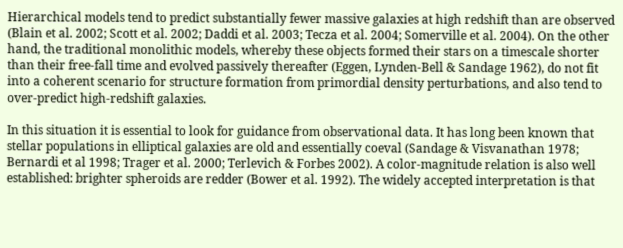Hierarchical models tend to predict substantially fewer massive galaxies at high redshift than are observed (Blain et al. 2002; Scott et al. 2002; Daddi et al. 2003; Tecza et al. 2004; Somerville et al. 2004). On the other hand, the traditional monolithic models, whereby these objects formed their stars on a timescale shorter than their free-fall time and evolved passively thereafter (Eggen, Lynden-Bell & Sandage 1962), do not fit into a coherent scenario for structure formation from primordial density perturbations, and also tend to over-predict high-redshift galaxies.

In this situation it is essential to look for guidance from observational data. It has long been known that stellar populations in elliptical galaxies are old and essentially coeval (Sandage & Visvanathan 1978; Bernardi et al 1998; Trager et al. 2000; Terlevich & Forbes 2002). A color-magnitude relation is also well established: brighter spheroids are redder (Bower et al. 1992). The widely accepted interpretation is that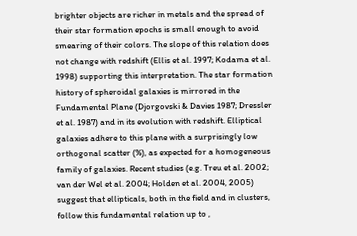brighter objects are richer in metals and the spread of their star formation epochs is small enough to avoid smearing of their colors. The slope of this relation does not change with redshift (Ellis et al. 1997; Kodama et al. 1998) supporting this interpretation. The star formation history of spheroidal galaxies is mirrored in the Fundamental Plane (Djorgovski & Davies 1987; Dressler et al. 1987) and in its evolution with redshift. Elliptical galaxies adhere to this plane with a surprisingly low orthogonal scatter (%), as expected for a homogeneous family of galaxies. Recent studies (e.g. Treu et al. 2002; van der Wel et al. 2004; Holden et al. 2004, 2005) suggest that ellipticals, both in the field and in clusters, follow this fundamental relation up to ,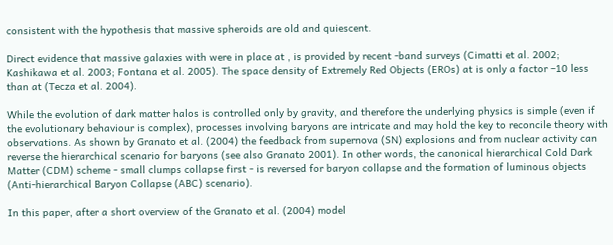consistent with the hypothesis that massive spheroids are old and quiescent.

Direct evidence that massive galaxies with were in place at , is provided by recent -band surveys (Cimatti et al. 2002; Kashikawa et al. 2003; Fontana et al. 2005). The space density of Extremely Red Objects (EROs) at is only a factor –10 less than at (Tecza et al. 2004).

While the evolution of dark matter halos is controlled only by gravity, and therefore the underlying physics is simple (even if the evolutionary behaviour is complex), processes involving baryons are intricate and may hold the key to reconcile theory with observations. As shown by Granato et al. (2004) the feedback from supernova (SN) explosions and from nuclear activity can reverse the hierarchical scenario for baryons (see also Granato 2001). In other words, the canonical hierarchical Cold Dark Matter (CDM) scheme - small clumps collapse first - is reversed for baryon collapse and the formation of luminous objects (Anti-hierarchical Baryon Collapse (ABC) scenario).

In this paper, after a short overview of the Granato et al. (2004) model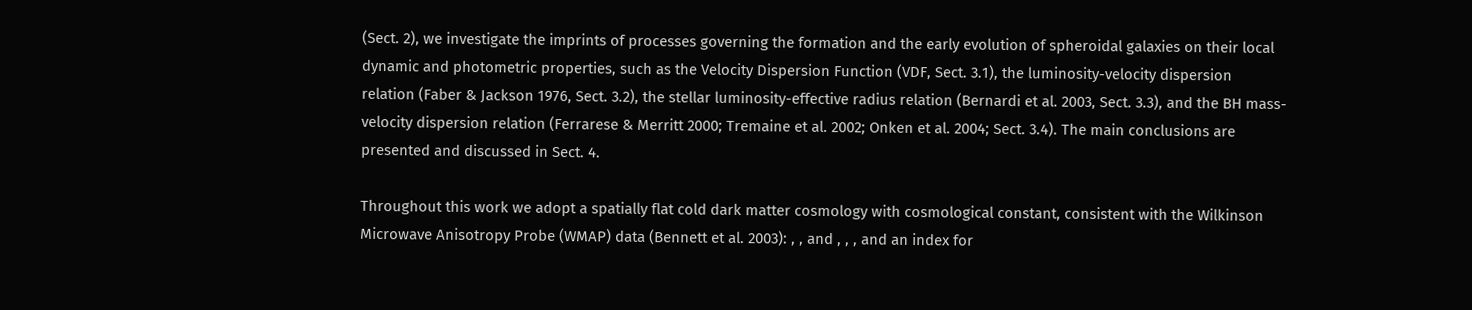(Sect. 2), we investigate the imprints of processes governing the formation and the early evolution of spheroidal galaxies on their local dynamic and photometric properties, such as the Velocity Dispersion Function (VDF, Sect. 3.1), the luminosity-velocity dispersion relation (Faber & Jackson 1976, Sect. 3.2), the stellar luminosity-effective radius relation (Bernardi et al. 2003, Sect. 3.3), and the BH mass-velocity dispersion relation (Ferrarese & Merritt 2000; Tremaine et al. 2002; Onken et al. 2004; Sect. 3.4). The main conclusions are presented and discussed in Sect. 4.

Throughout this work we adopt a spatially flat cold dark matter cosmology with cosmological constant, consistent with the Wilkinson Microwave Anisotropy Probe (WMAP) data (Bennett et al. 2003): , , and , , , and an index for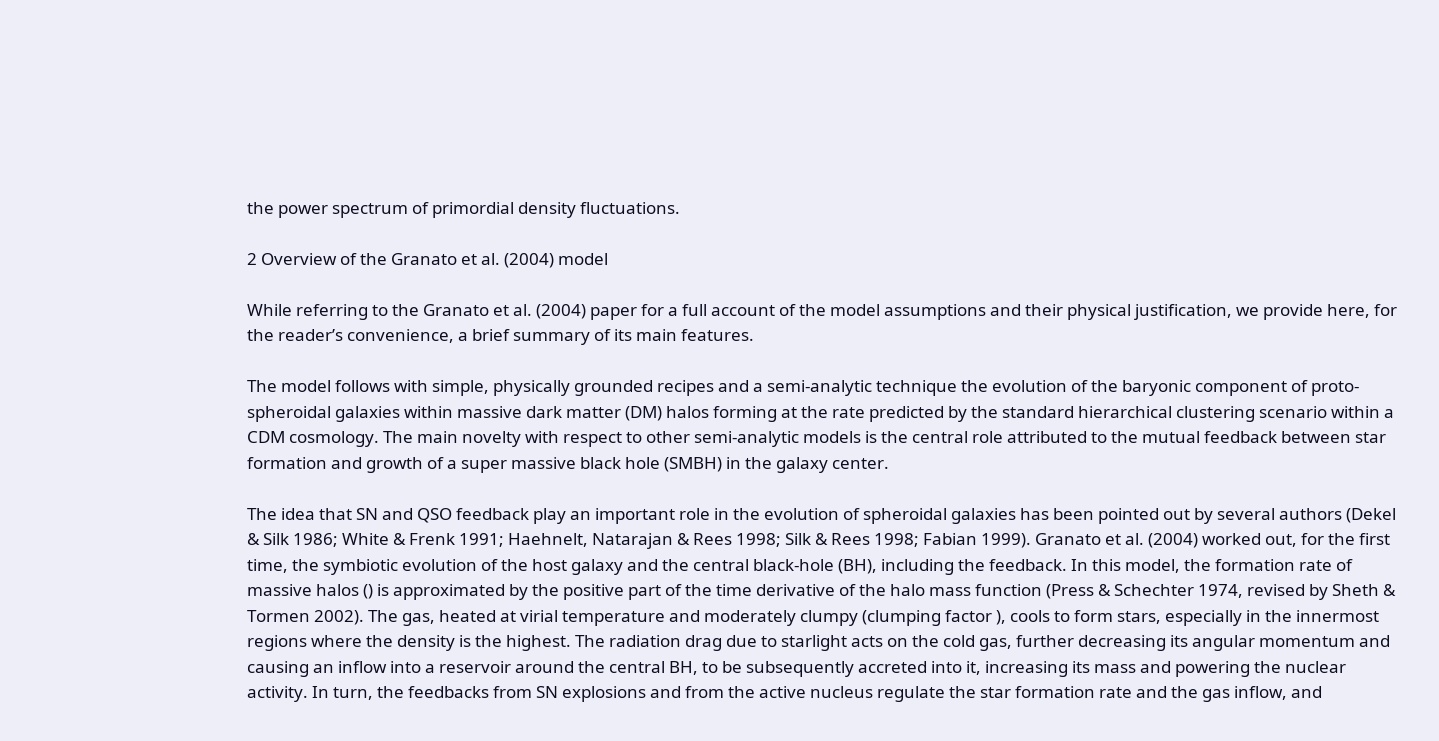the power spectrum of primordial density fluctuations.

2 Overview of the Granato et al. (2004) model

While referring to the Granato et al. (2004) paper for a full account of the model assumptions and their physical justification, we provide here, for the reader’s convenience, a brief summary of its main features.

The model follows with simple, physically grounded recipes and a semi-analytic technique the evolution of the baryonic component of proto-spheroidal galaxies within massive dark matter (DM) halos forming at the rate predicted by the standard hierarchical clustering scenario within a CDM cosmology. The main novelty with respect to other semi-analytic models is the central role attributed to the mutual feedback between star formation and growth of a super massive black hole (SMBH) in the galaxy center.

The idea that SN and QSO feedback play an important role in the evolution of spheroidal galaxies has been pointed out by several authors (Dekel & Silk 1986; White & Frenk 1991; Haehnelt, Natarajan & Rees 1998; Silk & Rees 1998; Fabian 1999). Granato et al. (2004) worked out, for the first time, the symbiotic evolution of the host galaxy and the central black-hole (BH), including the feedback. In this model, the formation rate of massive halos () is approximated by the positive part of the time derivative of the halo mass function (Press & Schechter 1974, revised by Sheth & Tormen 2002). The gas, heated at virial temperature and moderately clumpy (clumping factor ), cools to form stars, especially in the innermost regions where the density is the highest. The radiation drag due to starlight acts on the cold gas, further decreasing its angular momentum and causing an inflow into a reservoir around the central BH, to be subsequently accreted into it, increasing its mass and powering the nuclear activity. In turn, the feedbacks from SN explosions and from the active nucleus regulate the star formation rate and the gas inflow, and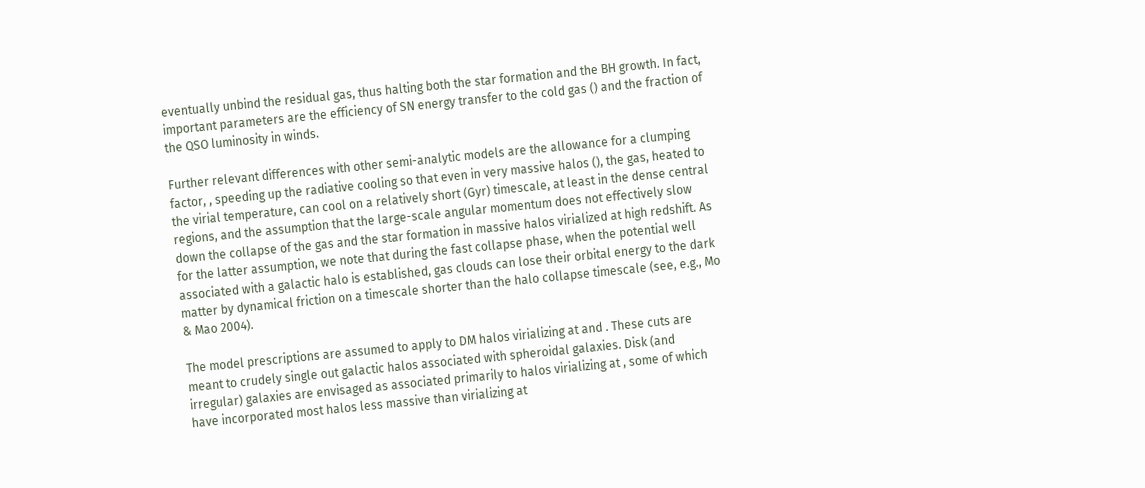eventually unbind the residual gas, thus halting both the star formation and the BH growth. In fact, important parameters are the efficiency of SN energy transfer to the cold gas () and the fraction of the QSO luminosity in winds.

Further relevant differences with other semi-analytic models are the allowance for a clumping factor, , speeding up the radiative cooling so that even in very massive halos (), the gas, heated to the virial temperature, can cool on a relatively short (Gyr) timescale, at least in the dense central regions, and the assumption that the large-scale angular momentum does not effectively slow down the collapse of the gas and the star formation in massive halos virialized at high redshift. As for the latter assumption, we note that during the fast collapse phase, when the potential well associated with a galactic halo is established, gas clouds can lose their orbital energy to the dark matter by dynamical friction on a timescale shorter than the halo collapse timescale (see, e.g., Mo & Mao 2004).

The model prescriptions are assumed to apply to DM halos virializing at and . These cuts are meant to crudely single out galactic halos associated with spheroidal galaxies. Disk (and irregular) galaxies are envisaged as associated primarily to halos virializing at , some of which have incorporated most halos less massive than virializing at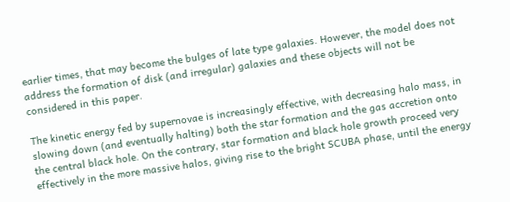earlier times, that may become the bulges of late type galaxies. However, the model does not address the formation of disk (and irregular) galaxies and these objects will not be considered in this paper.

The kinetic energy fed by supernovae is increasingly effective, with decreasing halo mass, in slowing down (and eventually halting) both the star formation and the gas accretion onto the central black hole. On the contrary, star formation and black hole growth proceed very effectively in the more massive halos, giving rise to the bright SCUBA phase, until the energy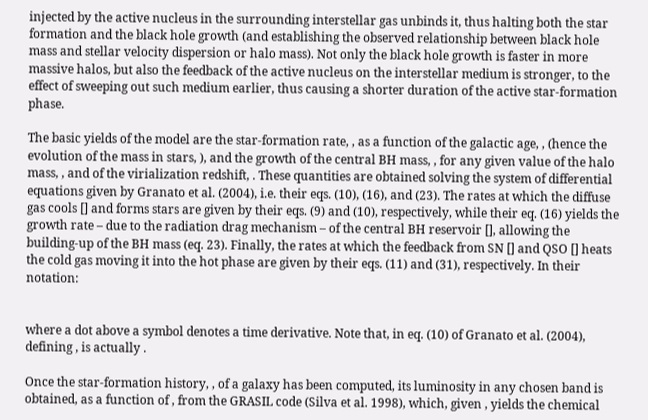injected by the active nucleus in the surrounding interstellar gas unbinds it, thus halting both the star formation and the black hole growth (and establishing the observed relationship between black hole mass and stellar velocity dispersion or halo mass). Not only the black hole growth is faster in more massive halos, but also the feedback of the active nucleus on the interstellar medium is stronger, to the effect of sweeping out such medium earlier, thus causing a shorter duration of the active star-formation phase.

The basic yields of the model are the star-formation rate, , as a function of the galactic age, , (hence the evolution of the mass in stars, ), and the growth of the central BH mass, , for any given value of the halo mass, , and of the virialization redshift, . These quantities are obtained solving the system of differential equations given by Granato et al. (2004), i.e. their eqs. (10), (16), and (23). The rates at which the diffuse gas cools [] and forms stars are given by their eqs. (9) and (10), respectively, while their eq. (16) yields the growth rate – due to the radiation drag mechanism – of the central BH reservoir [], allowing the building-up of the BH mass (eq. 23). Finally, the rates at which the feedback from SN [] and QSO [] heats the cold gas moving it into the hot phase are given by their eqs. (11) and (31), respectively. In their notation:


where a dot above a symbol denotes a time derivative. Note that, in eq. (10) of Granato et al. (2004), defining , is actually .

Once the star-formation history, , of a galaxy has been computed, its luminosity in any chosen band is obtained, as a function of , from the GRASIL code (Silva et al. 1998), which, given , yields the chemical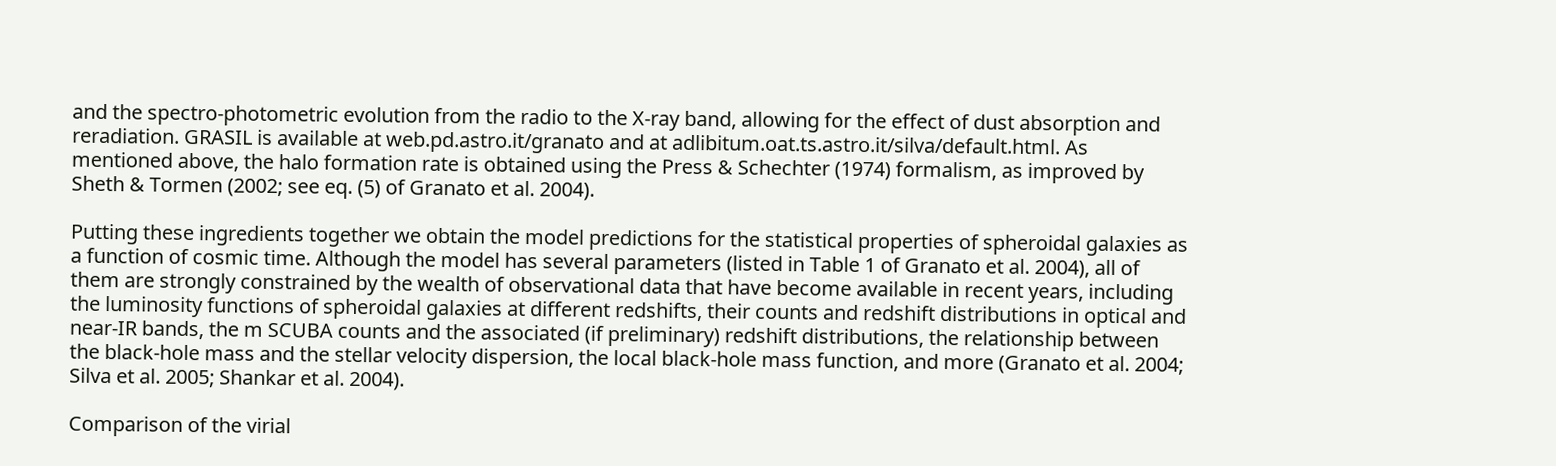and the spectro-photometric evolution from the radio to the X-ray band, allowing for the effect of dust absorption and reradiation. GRASIL is available at web.pd.astro.it/granato and at adlibitum.oat.ts.astro.it/silva/default.html. As mentioned above, the halo formation rate is obtained using the Press & Schechter (1974) formalism, as improved by Sheth & Tormen (2002; see eq. (5) of Granato et al. 2004).

Putting these ingredients together we obtain the model predictions for the statistical properties of spheroidal galaxies as a function of cosmic time. Although the model has several parameters (listed in Table 1 of Granato et al. 2004), all of them are strongly constrained by the wealth of observational data that have become available in recent years, including the luminosity functions of spheroidal galaxies at different redshifts, their counts and redshift distributions in optical and near-IR bands, the m SCUBA counts and the associated (if preliminary) redshift distributions, the relationship between the black-hole mass and the stellar velocity dispersion, the local black-hole mass function, and more (Granato et al. 2004; Silva et al. 2005; Shankar et al. 2004).

Comparison of the virial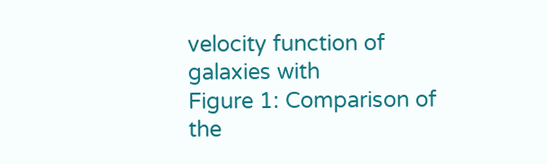velocity function of galaxies with
Figure 1: Comparison of the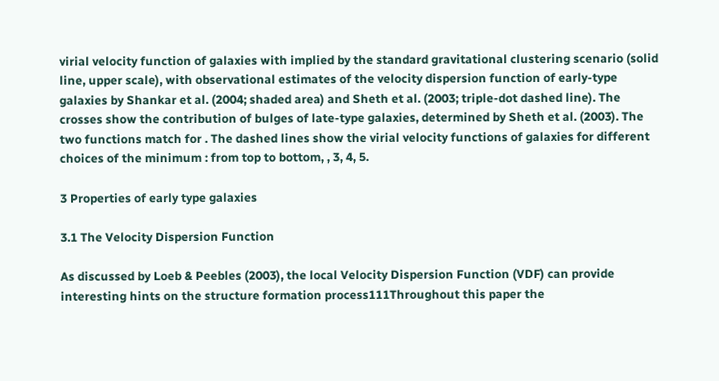virial velocity function of galaxies with implied by the standard gravitational clustering scenario (solid line, upper scale), with observational estimates of the velocity dispersion function of early-type galaxies by Shankar et al. (2004; shaded area) and Sheth et al. (2003; triple-dot dashed line). The crosses show the contribution of bulges of late-type galaxies, determined by Sheth et al. (2003). The two functions match for . The dashed lines show the virial velocity functions of galaxies for different choices of the minimum : from top to bottom, , 3, 4, 5.

3 Properties of early type galaxies

3.1 The Velocity Dispersion Function

As discussed by Loeb & Peebles (2003), the local Velocity Dispersion Function (VDF) can provide interesting hints on the structure formation process111Throughout this paper the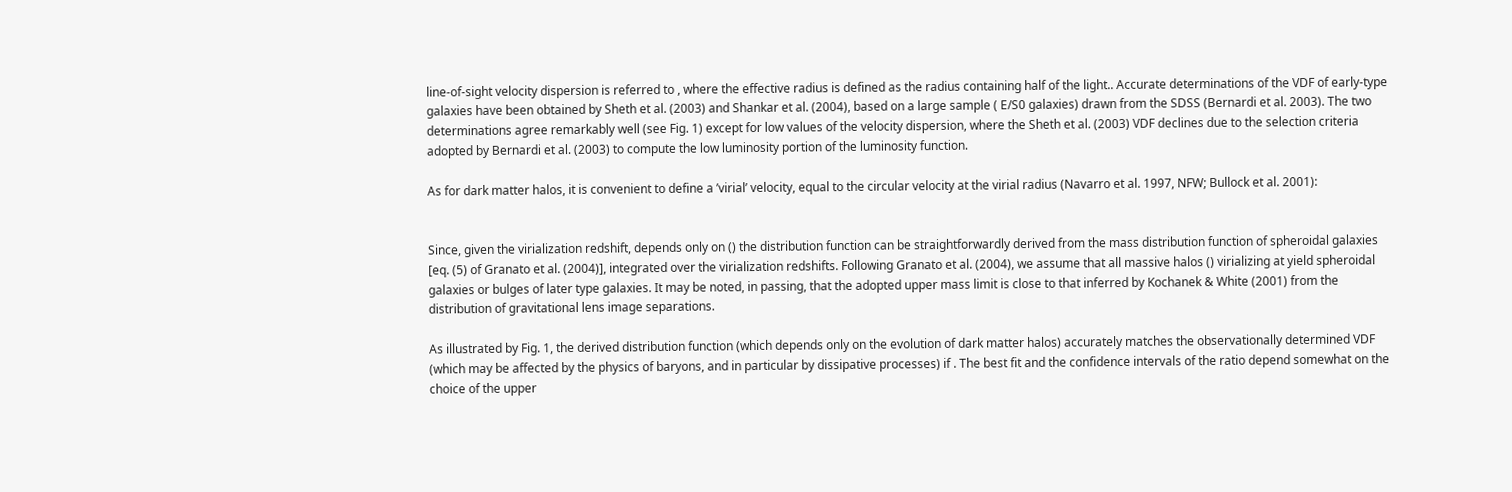line-of-sight velocity dispersion is referred to , where the effective radius is defined as the radius containing half of the light.. Accurate determinations of the VDF of early-type galaxies have been obtained by Sheth et al. (2003) and Shankar et al. (2004), based on a large sample ( E/S0 galaxies) drawn from the SDSS (Bernardi et al. 2003). The two determinations agree remarkably well (see Fig. 1) except for low values of the velocity dispersion, where the Sheth et al. (2003) VDF declines due to the selection criteria adopted by Bernardi et al. (2003) to compute the low luminosity portion of the luminosity function.

As for dark matter halos, it is convenient to define a ’virial’ velocity, equal to the circular velocity at the virial radius (Navarro et al. 1997, NFW; Bullock et al. 2001):


Since, given the virialization redshift, depends only on () the distribution function can be straightforwardly derived from the mass distribution function of spheroidal galaxies [eq. (5) of Granato et al. (2004)], integrated over the virialization redshifts. Following Granato et al. (2004), we assume that all massive halos () virializing at yield spheroidal galaxies or bulges of later type galaxies. It may be noted, in passing, that the adopted upper mass limit is close to that inferred by Kochanek & White (2001) from the distribution of gravitational lens image separations.

As illustrated by Fig. 1, the derived distribution function (which depends only on the evolution of dark matter halos) accurately matches the observationally determined VDF (which may be affected by the physics of baryons, and in particular by dissipative processes) if . The best fit and the confidence intervals of the ratio depend somewhat on the choice of the upper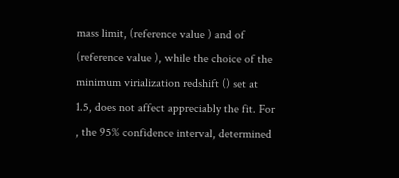mass limit, (reference value ) and of (reference value ), while the choice of the minimum virialization redshift () set at 1.5, does not affect appreciably the fit. For , the 95% confidence interval, determined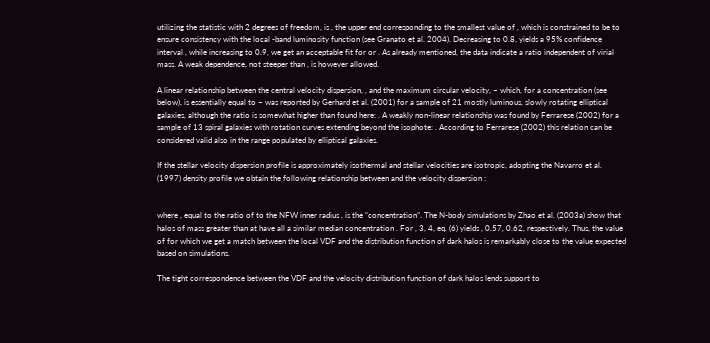utilizing the statistic with 2 degrees of freedom, is , the upper end corresponding to the smallest value of , which is constrained to be to ensure consistency with the local -band luminosity function (see Granato et al. 2004). Decreasing to 0.8, yields a 95% confidence interval , while increasing to 0.9, we get an acceptable fit for or . As already mentioned, the data indicate a ratio independent of virial mass. A weak dependence, not steeper than , is however allowed.

A linear relationship between the central velocity dispersion, , and the maximum circular velocity, – which, for a concentration (see below), is essentially equal to – was reported by Gerhard et al. (2001) for a sample of 21 mostly luminous, slowly rotating elliptical galaxies, although the ratio is somewhat higher than found here: . A weakly non-linear relationship was found by Ferrarese (2002) for a sample of 13 spiral galaxies with rotation curves extending beyond the isophote: . According to Ferrarese (2002) this relation can be considered valid also in the range populated by elliptical galaxies.

If the stellar velocity dispersion profile is approximately isothermal and stellar velocities are isotropic, adopting the Navarro et al. (1997) density profile we obtain the following relationship between and the velocity dispersion :


where , equal to the ratio of to the NFW inner radius , is the “concentration”. The N-body simulations by Zhao et al. (2003a) show that halos of mass greater than at have all a similar median concentration . For , 3, 4, eq. (6) yields , 0.57, 0.62, respectively. Thus, the value of for which we get a match between the local VDF and the distribution function of dark halos is remarkably close to the value expected based on simulations.

The tight correspondence between the VDF and the velocity distribution function of dark halos lends support to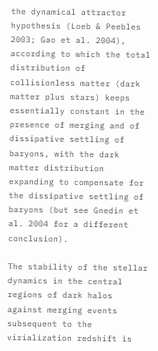the dynamical attractor hypothesis (Loeb & Peebles 2003; Gao et al. 2004), according to which the total distribution of collisionless matter (dark matter plus stars) keeps essentially constant in the presence of merging and of dissipative settling of baryons, with the dark matter distribution expanding to compensate for the dissipative settling of baryons (but see Gnedin et al. 2004 for a different conclusion).

The stability of the stellar dynamics in the central regions of dark halos against merging events subsequent to the virialization redshift is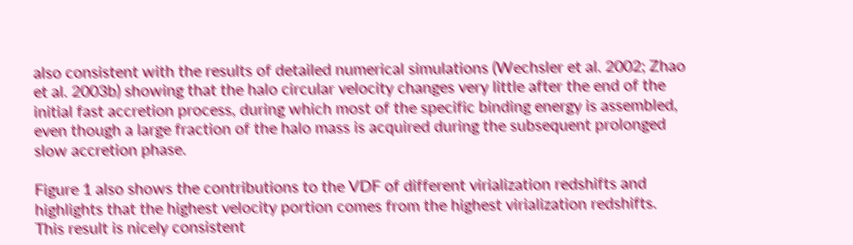also consistent with the results of detailed numerical simulations (Wechsler et al. 2002; Zhao et al. 2003b) showing that the halo circular velocity changes very little after the end of the initial fast accretion process, during which most of the specific binding energy is assembled, even though a large fraction of the halo mass is acquired during the subsequent prolonged slow accretion phase.

Figure 1 also shows the contributions to the VDF of different virialization redshifts and highlights that the highest velocity portion comes from the highest virialization redshifts. This result is nicely consistent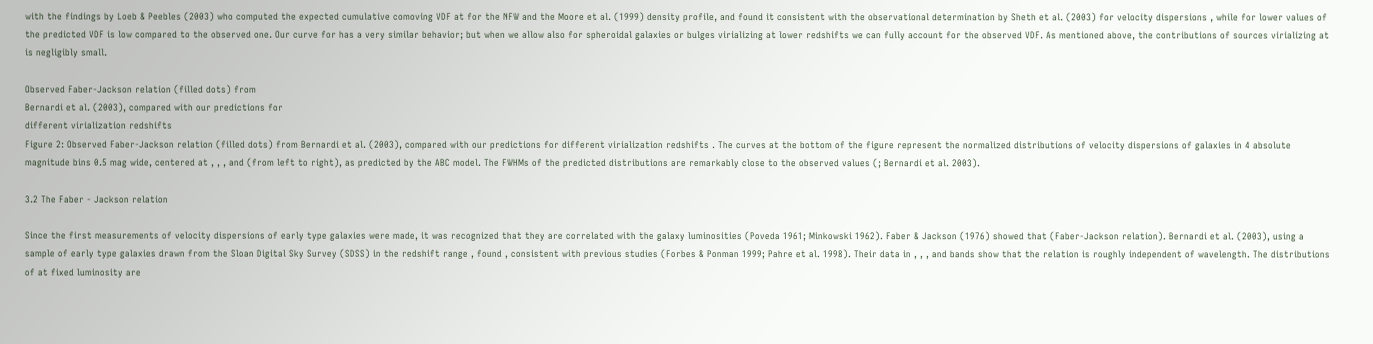with the findings by Loeb & Peebles (2003) who computed the expected cumulative comoving VDF at for the NFW and the Moore et al. (1999) density profile, and found it consistent with the observational determination by Sheth et al. (2003) for velocity dispersions , while for lower values of the predicted VDF is low compared to the observed one. Our curve for has a very similar behavior; but when we allow also for spheroidal galaxies or bulges virializing at lower redshifts we can fully account for the observed VDF. As mentioned above, the contributions of sources virializing at is negligibly small.

Observed Faber-Jackson relation (filled dots) from
Bernardi et al. (2003), compared with our predictions for
different virialization redshifts
Figure 2: Observed Faber-Jackson relation (filled dots) from Bernardi et al. (2003), compared with our predictions for different virialization redshifts . The curves at the bottom of the figure represent the normalized distributions of velocity dispersions of galaxies in 4 absolute magnitude bins 0.5 mag wide, centered at , , , and (from left to right), as predicted by the ABC model. The FWHMs of the predicted distributions are remarkably close to the observed values (; Bernardi et al. 2003).

3.2 The Faber - Jackson relation

Since the first measurements of velocity dispersions of early type galaxies were made, it was recognized that they are correlated with the galaxy luminosities (Poveda 1961; Minkowski 1962). Faber & Jackson (1976) showed that (Faber-Jackson relation). Bernardi et al. (2003), using a sample of early type galaxies drawn from the Sloan Digital Sky Survey (SDSS) in the redshift range , found , consistent with previous studies (Forbes & Ponman 1999; Pahre et al. 1998). Their data in , , , and bands show that the relation is roughly independent of wavelength. The distributions of at fixed luminosity are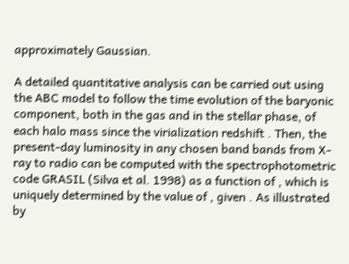approximately Gaussian.

A detailed quantitative analysis can be carried out using the ABC model to follow the time evolution of the baryonic component, both in the gas and in the stellar phase, of each halo mass since the virialization redshift . Then, the present-day luminosity in any chosen band bands from X-ray to radio can be computed with the spectrophotometric code GRASIL (Silva et al. 1998) as a function of , which is uniquely determined by the value of , given . As illustrated by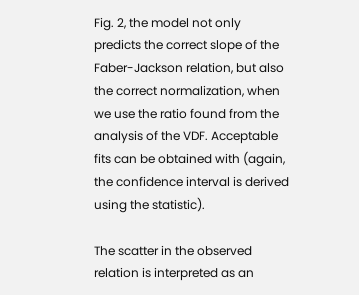Fig. 2, the model not only predicts the correct slope of the Faber-Jackson relation, but also the correct normalization, when we use the ratio found from the analysis of the VDF. Acceptable fits can be obtained with (again, the confidence interval is derived using the statistic).

The scatter in the observed relation is interpreted as an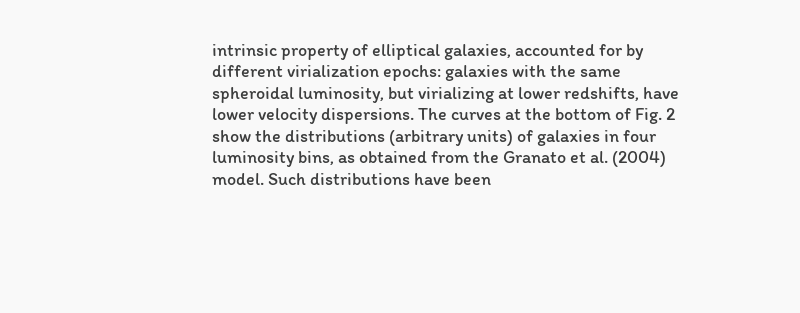intrinsic property of elliptical galaxies, accounted for by different virialization epochs: galaxies with the same spheroidal luminosity, but virializing at lower redshifts, have lower velocity dispersions. The curves at the bottom of Fig. 2 show the distributions (arbitrary units) of galaxies in four luminosity bins, as obtained from the Granato et al. (2004) model. Such distributions have been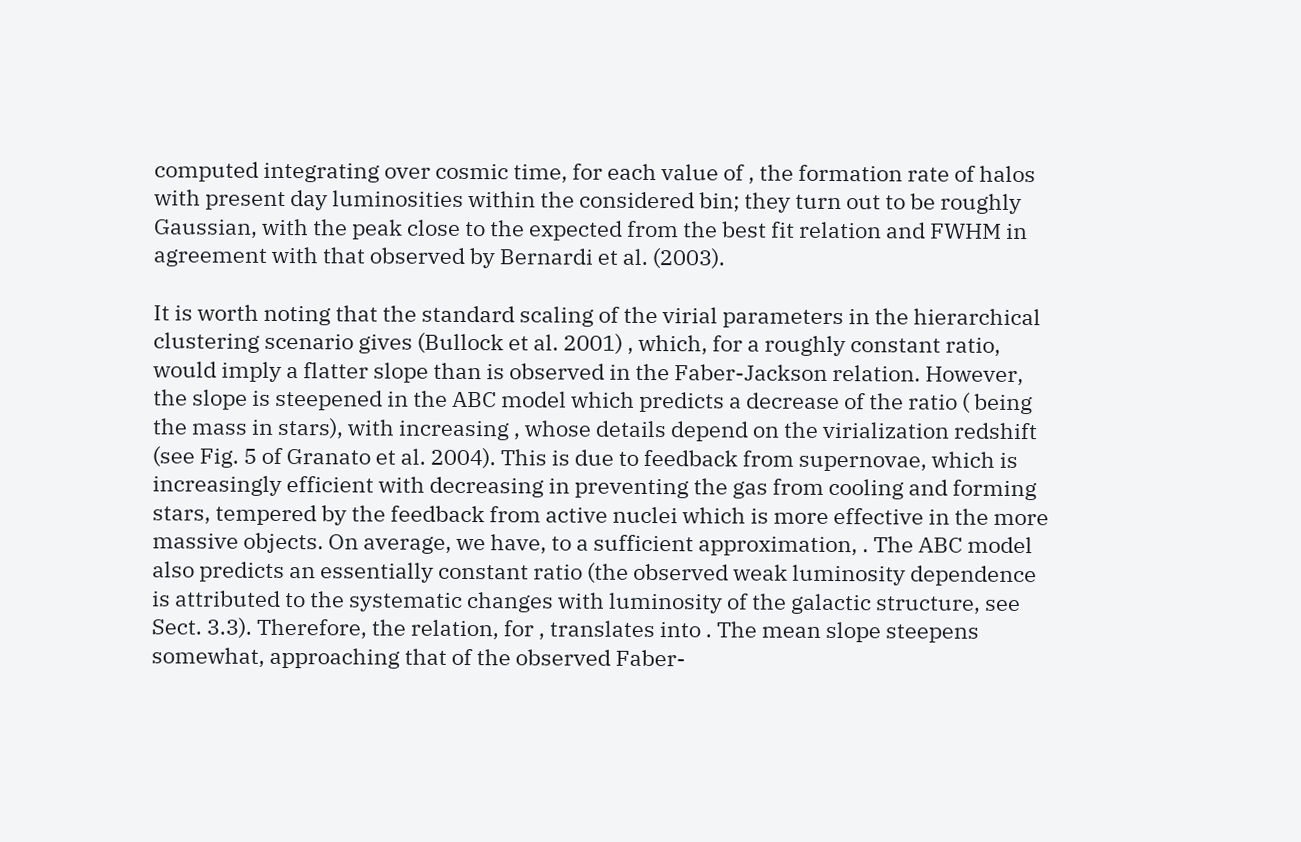computed integrating over cosmic time, for each value of , the formation rate of halos with present day luminosities within the considered bin; they turn out to be roughly Gaussian, with the peak close to the expected from the best fit relation and FWHM in agreement with that observed by Bernardi et al. (2003).

It is worth noting that the standard scaling of the virial parameters in the hierarchical clustering scenario gives (Bullock et al. 2001) , which, for a roughly constant ratio, would imply a flatter slope than is observed in the Faber-Jackson relation. However, the slope is steepened in the ABC model which predicts a decrease of the ratio ( being the mass in stars), with increasing , whose details depend on the virialization redshift (see Fig. 5 of Granato et al. 2004). This is due to feedback from supernovae, which is increasingly efficient with decreasing in preventing the gas from cooling and forming stars, tempered by the feedback from active nuclei which is more effective in the more massive objects. On average, we have, to a sufficient approximation, . The ABC model also predicts an essentially constant ratio (the observed weak luminosity dependence is attributed to the systematic changes with luminosity of the galactic structure, see Sect. 3.3). Therefore, the relation, for , translates into . The mean slope steepens somewhat, approaching that of the observed Faber-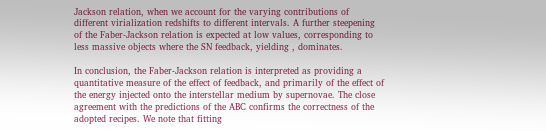Jackson relation, when we account for the varying contributions of different virialization redshifts to different intervals. A further steepening of the Faber-Jackson relation is expected at low values, corresponding to less massive objects where the SN feedback, yielding , dominates.

In conclusion, the Faber-Jackson relation is interpreted as providing a quantitative measure of the effect of feedback, and primarily of the effect of the energy injected onto the interstellar medium by supernovae. The close agreement with the predictions of the ABC confirms the correctness of the adopted recipes. We note that fitting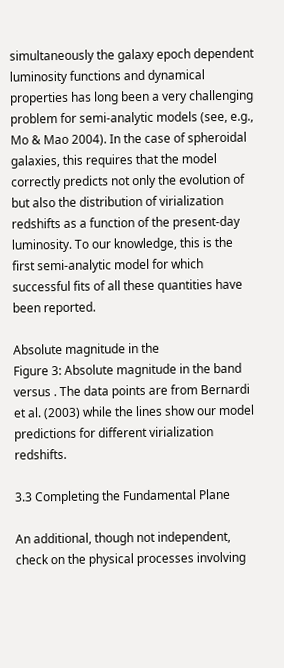simultaneously the galaxy epoch dependent luminosity functions and dynamical properties has long been a very challenging problem for semi-analytic models (see, e.g., Mo & Mao 2004). In the case of spheroidal galaxies, this requires that the model correctly predicts not only the evolution of but also the distribution of virialization redshifts as a function of the present-day luminosity. To our knowledge, this is the first semi-analytic model for which successful fits of all these quantities have been reported.

Absolute magnitude in the
Figure 3: Absolute magnitude in the band versus . The data points are from Bernardi et al. (2003) while the lines show our model predictions for different virialization redshifts.

3.3 Completing the Fundamental Plane

An additional, though not independent, check on the physical processes involving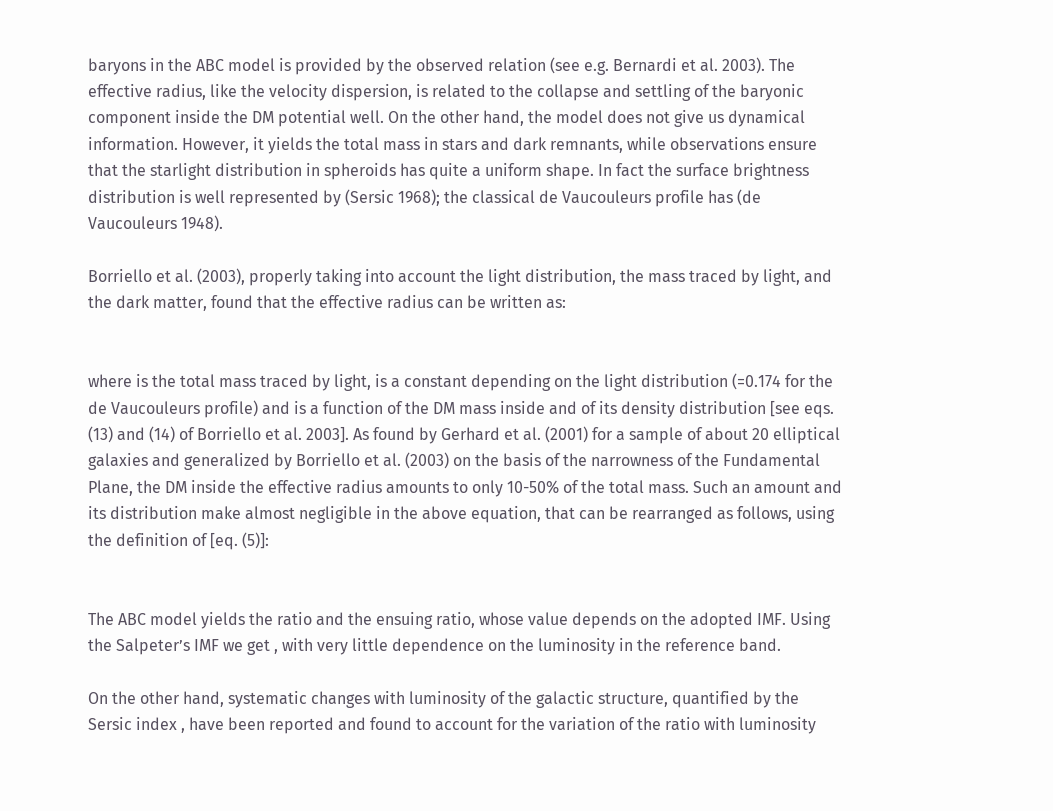baryons in the ABC model is provided by the observed relation (see e.g. Bernardi et al. 2003). The effective radius, like the velocity dispersion, is related to the collapse and settling of the baryonic component inside the DM potential well. On the other hand, the model does not give us dynamical information. However, it yields the total mass in stars and dark remnants, while observations ensure that the starlight distribution in spheroids has quite a uniform shape. In fact the surface brightness distribution is well represented by (Sersic 1968); the classical de Vaucouleurs profile has (de Vaucouleurs 1948).

Borriello et al. (2003), properly taking into account the light distribution, the mass traced by light, and the dark matter, found that the effective radius can be written as:


where is the total mass traced by light, is a constant depending on the light distribution (=0.174 for the de Vaucouleurs profile) and is a function of the DM mass inside and of its density distribution [see eqs. (13) and (14) of Borriello et al. 2003]. As found by Gerhard et al. (2001) for a sample of about 20 elliptical galaxies and generalized by Borriello et al. (2003) on the basis of the narrowness of the Fundamental Plane, the DM inside the effective radius amounts to only 10-50% of the total mass. Such an amount and its distribution make almost negligible in the above equation, that can be rearranged as follows, using the definition of [eq. (5)]:


The ABC model yields the ratio and the ensuing ratio, whose value depends on the adopted IMF. Using the Salpeter’s IMF we get , with very little dependence on the luminosity in the reference band.

On the other hand, systematic changes with luminosity of the galactic structure, quantified by the Sersic index , have been reported and found to account for the variation of the ratio with luminosity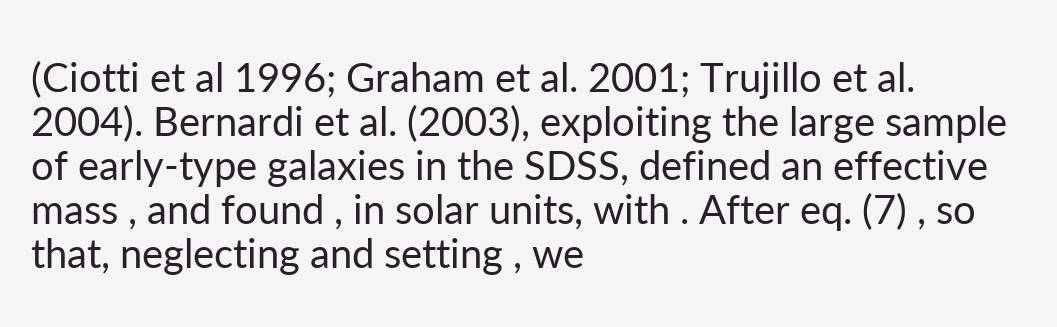(Ciotti et al 1996; Graham et al. 2001; Trujillo et al. 2004). Bernardi et al. (2003), exploiting the large sample of early-type galaxies in the SDSS, defined an effective mass , and found , in solar units, with . After eq. (7) , so that, neglecting and setting , we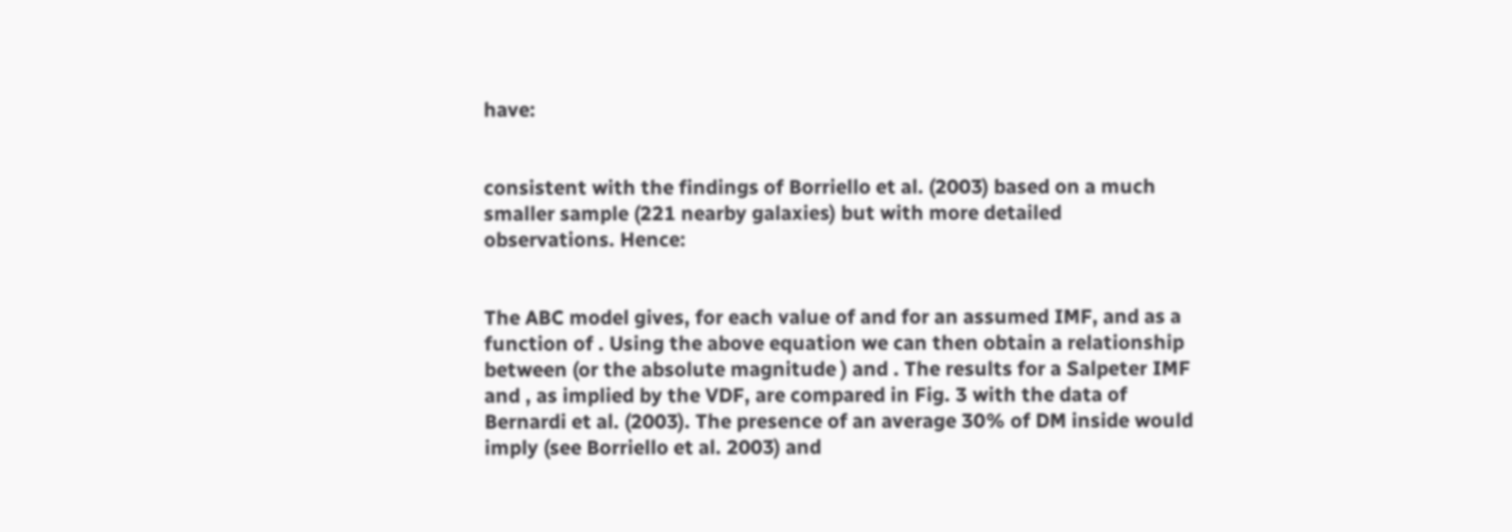have:


consistent with the findings of Borriello et al. (2003) based on a much smaller sample (221 nearby galaxies) but with more detailed observations. Hence:


The ABC model gives, for each value of and for an assumed IMF, and as a function of . Using the above equation we can then obtain a relationship between (or the absolute magnitude ) and . The results for a Salpeter IMF and , as implied by the VDF, are compared in Fig. 3 with the data of Bernardi et al. (2003). The presence of an average 30% of DM inside would imply (see Borriello et al. 2003) and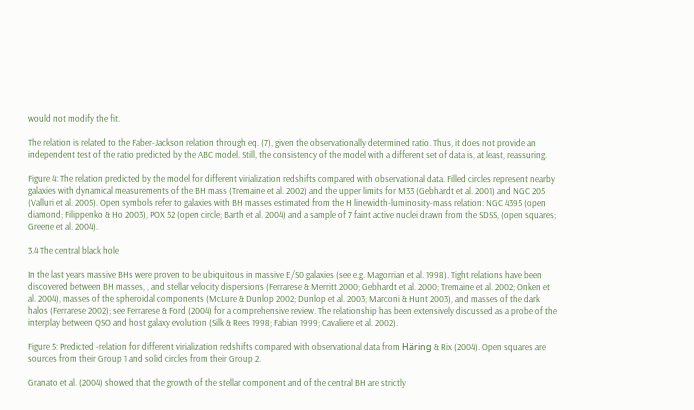would not modify the fit.

The relation is related to the Faber-Jackson relation through eq. (7), given the observationally determined ratio. Thus, it does not provide an independent test of the ratio predicted by the ABC model. Still, the consistency of the model with a different set of data is, at least, reassuring.

Figure 4: The relation predicted by the model for different virialization redshifts compared with observational data. Filled circles represent nearby galaxies with dynamical measurements of the BH mass (Tremaine et al. 2002) and the upper limits for M33 (Gebhardt et al. 2001) and NGC 205 (Valluri et al. 2005). Open symbols refer to galaxies with BH masses estimated from the H linewidth-luminosity-mass relation: NGC 4395 (open diamond; Filippenko & Ho 2003), POX 52 (open circle; Barth et al. 2004) and a sample of 7 faint active nuclei drawn from the SDSS, (open squares; Greene et al. 2004).

3.4 The central black hole

In the last years massive BHs were proven to be ubiquitous in massive E/S0 galaxies (see e.g. Magorrian et al. 1998). Tight relations have been discovered between BH masses, , and stellar velocity dispersions (Ferrarese & Merritt 2000; Gebhardt et al. 2000; Tremaine et al. 2002; Onken et al. 2004), masses of the spheroidal components (McLure & Dunlop 2002; Dunlop et al. 2003; Marconi & Hunt 2003), and masses of the dark halos (Ferrarese 2002); see Ferrarese & Ford (2004) for a comprehensive review. The relationship has been extensively discussed as a probe of the interplay between QSO and host galaxy evolution (Silk & Rees 1998; Fabian 1999; Cavaliere et al. 2002).

Figure 5: Predicted -relation for different virialization redshifts compared with observational data from Häring & Rix (2004). Open squares are sources from their Group 1 and solid circles from their Group 2.

Granato et al. (2004) showed that the growth of the stellar component and of the central BH are strictly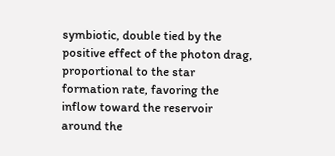symbiotic, double tied by the positive effect of the photon drag, proportional to the star formation rate, favoring the inflow toward the reservoir around the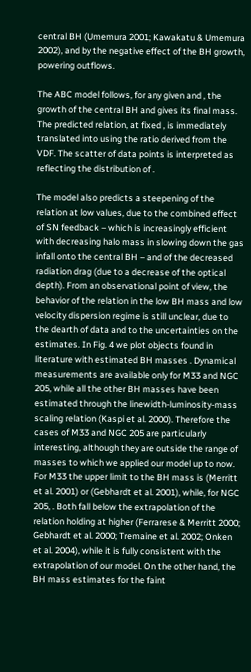central BH (Umemura 2001; Kawakatu & Umemura 2002), and by the negative effect of the BH growth, powering outflows.

The ABC model follows, for any given and , the growth of the central BH and gives its final mass. The predicted relation, at fixed , is immediately translated into using the ratio derived from the VDF. The scatter of data points is interpreted as reflecting the distribution of .

The model also predicts a steepening of the relation at low values, due to the combined effect of SN feedback – which is increasingly efficient with decreasing halo mass in slowing down the gas infall onto the central BH – and of the decreased radiation drag (due to a decrease of the optical depth). From an observational point of view, the behavior of the relation in the low BH mass and low velocity dispersion regime is still unclear, due to the dearth of data and to the uncertainties on the estimates. In Fig. 4 we plot objects found in literature with estimated BH masses . Dynamical measurements are available only for M33 and NGC 205, while all the other BH masses have been estimated through the linewidth-luminosity-mass scaling relation (Kaspi et al. 2000). Therefore the cases of M33 and NGC 205 are particularly interesting, although they are outside the range of masses to which we applied our model up to now. For M33 the upper limit to the BH mass is (Merritt et al. 2001) or (Gebhardt et al. 2001), while, for NGC 205, . Both fall below the extrapolation of the relation holding at higher (Ferrarese & Merritt 2000; Gebhardt et al. 2000; Tremaine et al. 2002; Onken et al. 2004), while it is fully consistent with the extrapolation of our model. On the other hand, the BH mass estimates for the faint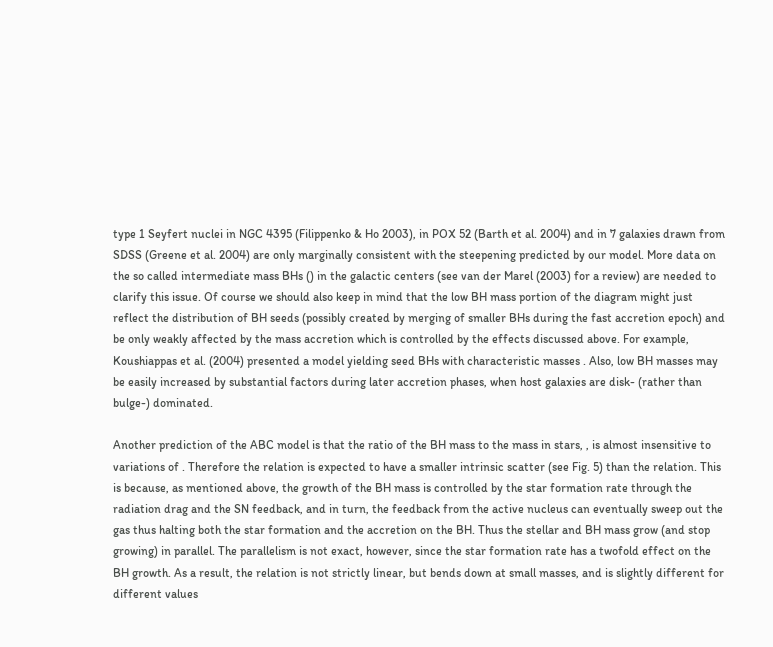type 1 Seyfert nuclei in NGC 4395 (Filippenko & Ho 2003), in POX 52 (Barth et al. 2004) and in 7 galaxies drawn from SDSS (Greene et al. 2004) are only marginally consistent with the steepening predicted by our model. More data on the so called intermediate mass BHs () in the galactic centers (see van der Marel (2003) for a review) are needed to clarify this issue. Of course we should also keep in mind that the low BH mass portion of the diagram might just reflect the distribution of BH seeds (possibly created by merging of smaller BHs during the fast accretion epoch) and be only weakly affected by the mass accretion which is controlled by the effects discussed above. For example, Koushiappas et al. (2004) presented a model yielding seed BHs with characteristic masses . Also, low BH masses may be easily increased by substantial factors during later accretion phases, when host galaxies are disk- (rather than bulge-) dominated.

Another prediction of the ABC model is that the ratio of the BH mass to the mass in stars, , is almost insensitive to variations of . Therefore the relation is expected to have a smaller intrinsic scatter (see Fig. 5) than the relation. This is because, as mentioned above, the growth of the BH mass is controlled by the star formation rate through the radiation drag and the SN feedback, and in turn, the feedback from the active nucleus can eventually sweep out the gas thus halting both the star formation and the accretion on the BH. Thus the stellar and BH mass grow (and stop growing) in parallel. The parallelism is not exact, however, since the star formation rate has a twofold effect on the BH growth. As a result, the relation is not strictly linear, but bends down at small masses, and is slightly different for different values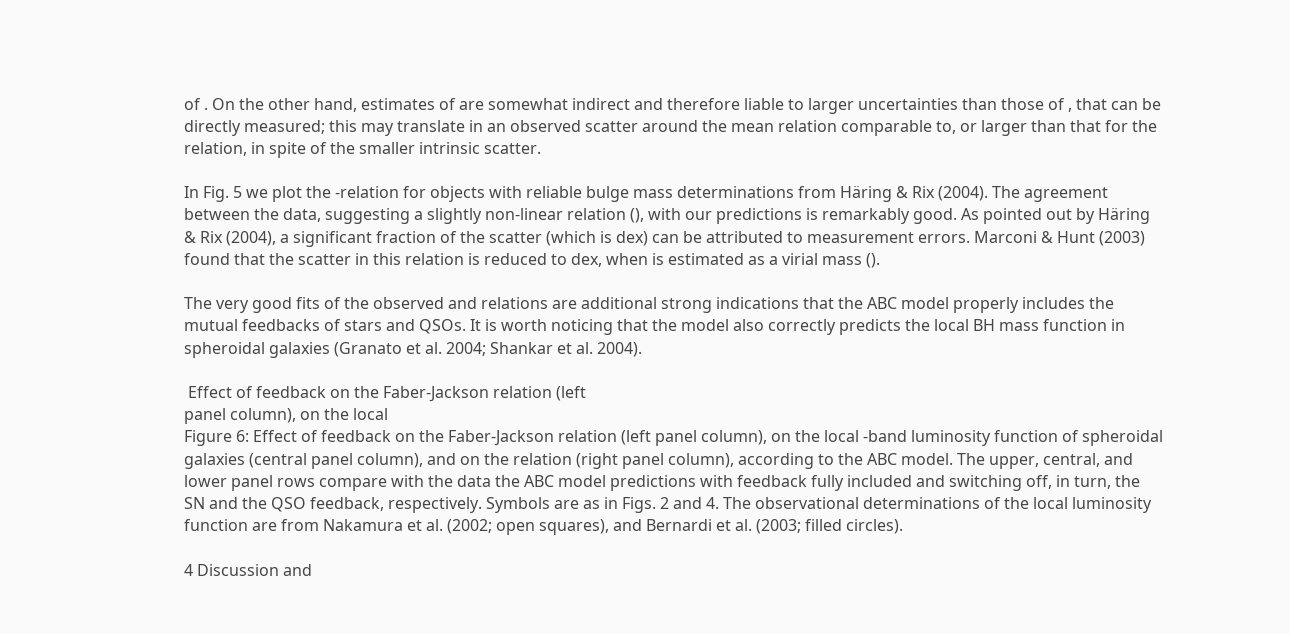of . On the other hand, estimates of are somewhat indirect and therefore liable to larger uncertainties than those of , that can be directly measured; this may translate in an observed scatter around the mean relation comparable to, or larger than that for the relation, in spite of the smaller intrinsic scatter.

In Fig. 5 we plot the -relation for objects with reliable bulge mass determinations from Häring & Rix (2004). The agreement between the data, suggesting a slightly non-linear relation (), with our predictions is remarkably good. As pointed out by Häring & Rix (2004), a significant fraction of the scatter (which is dex) can be attributed to measurement errors. Marconi & Hunt (2003) found that the scatter in this relation is reduced to dex, when is estimated as a virial mass ().

The very good fits of the observed and relations are additional strong indications that the ABC model properly includes the mutual feedbacks of stars and QSOs. It is worth noticing that the model also correctly predicts the local BH mass function in spheroidal galaxies (Granato et al. 2004; Shankar et al. 2004).

 Effect of feedback on the Faber-Jackson relation (left
panel column), on the local
Figure 6: Effect of feedback on the Faber-Jackson relation (left panel column), on the local -band luminosity function of spheroidal galaxies (central panel column), and on the relation (right panel column), according to the ABC model. The upper, central, and lower panel rows compare with the data the ABC model predictions with feedback fully included and switching off, in turn, the SN and the QSO feedback, respectively. Symbols are as in Figs. 2 and 4. The observational determinations of the local luminosity function are from Nakamura et al. (2002; open squares), and Bernardi et al. (2003; filled circles).

4 Discussion and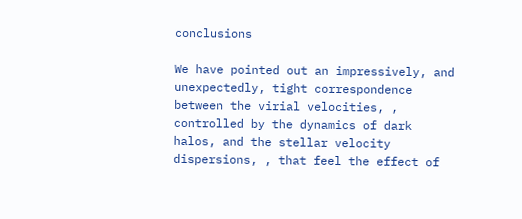conclusions

We have pointed out an impressively, and unexpectedly, tight correspondence between the virial velocities, , controlled by the dynamics of dark halos, and the stellar velocity dispersions, , that feel the effect of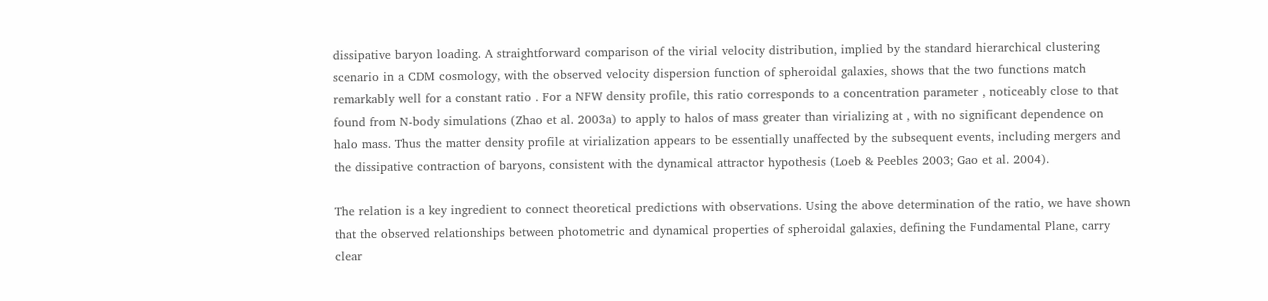dissipative baryon loading. A straightforward comparison of the virial velocity distribution, implied by the standard hierarchical clustering scenario in a CDM cosmology, with the observed velocity dispersion function of spheroidal galaxies, shows that the two functions match remarkably well for a constant ratio . For a NFW density profile, this ratio corresponds to a concentration parameter , noticeably close to that found from N-body simulations (Zhao et al. 2003a) to apply to halos of mass greater than virializing at , with no significant dependence on halo mass. Thus the matter density profile at virialization appears to be essentially unaffected by the subsequent events, including mergers and the dissipative contraction of baryons, consistent with the dynamical attractor hypothesis (Loeb & Peebles 2003; Gao et al. 2004).

The relation is a key ingredient to connect theoretical predictions with observations. Using the above determination of the ratio, we have shown that the observed relationships between photometric and dynamical properties of spheroidal galaxies, defining the Fundamental Plane, carry clear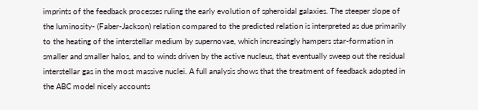imprints of the feedback processes ruling the early evolution of spheroidal galaxies. The steeper slope of the luminosity- (Faber-Jackson) relation compared to the predicted relation is interpreted as due primarily to the heating of the interstellar medium by supernovae, which increasingly hampers star-formation in smaller and smaller halos, and to winds driven by the active nucleus, that eventually sweep out the residual interstellar gas in the most massive nuclei. A full analysis shows that the treatment of feedback adopted in the ABC model nicely accounts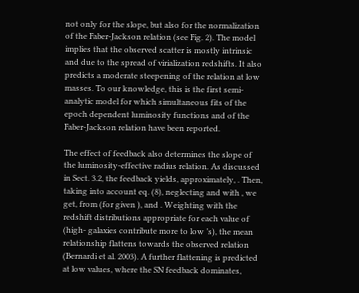not only for the slope, but also for the normalization of the Faber-Jackson relation (see Fig. 2). The model implies that the observed scatter is mostly intrinsic and due to the spread of virialization redshifts. It also predicts a moderate steepening of the relation at low masses. To our knowledge, this is the first semi-analytic model for which simultaneous fits of the epoch dependent luminosity functions and of the Faber-Jackson relation have been reported.

The effect of feedback also determines the slope of the luminosity-effective radius relation. As discussed in Sect. 3.2, the feedback yields, approximately, . Then, taking into account eq. (8), neglecting and with , we get, from (for given ), and . Weighting with the redshift distributions appropriate for each value of (high- galaxies contribute more to low ’s), the mean relationship flattens towards the observed relation (Bernardi et al. 2003). A further flattening is predicted at low values, where the SN feedback dominates,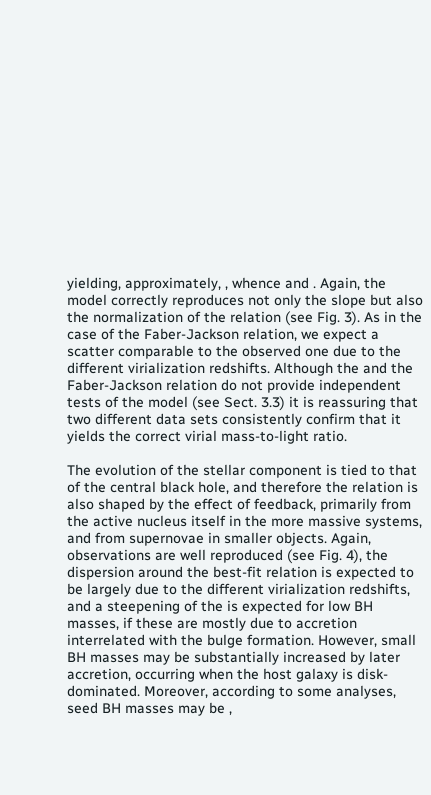yielding, approximately, , whence and . Again, the model correctly reproduces not only the slope but also the normalization of the relation (see Fig. 3). As in the case of the Faber-Jackson relation, we expect a scatter comparable to the observed one due to the different virialization redshifts. Although the and the Faber-Jackson relation do not provide independent tests of the model (see Sect. 3.3) it is reassuring that two different data sets consistently confirm that it yields the correct virial mass-to-light ratio.

The evolution of the stellar component is tied to that of the central black hole, and therefore the relation is also shaped by the effect of feedback, primarily from the active nucleus itself in the more massive systems, and from supernovae in smaller objects. Again, observations are well reproduced (see Fig. 4), the dispersion around the best-fit relation is expected to be largely due to the different virialization redshifts, and a steepening of the is expected for low BH masses, if these are mostly due to accretion interrelated with the bulge formation. However, small BH masses may be substantially increased by later accretion, occurring when the host galaxy is disk-dominated. Moreover, according to some analyses, seed BH masses may be ,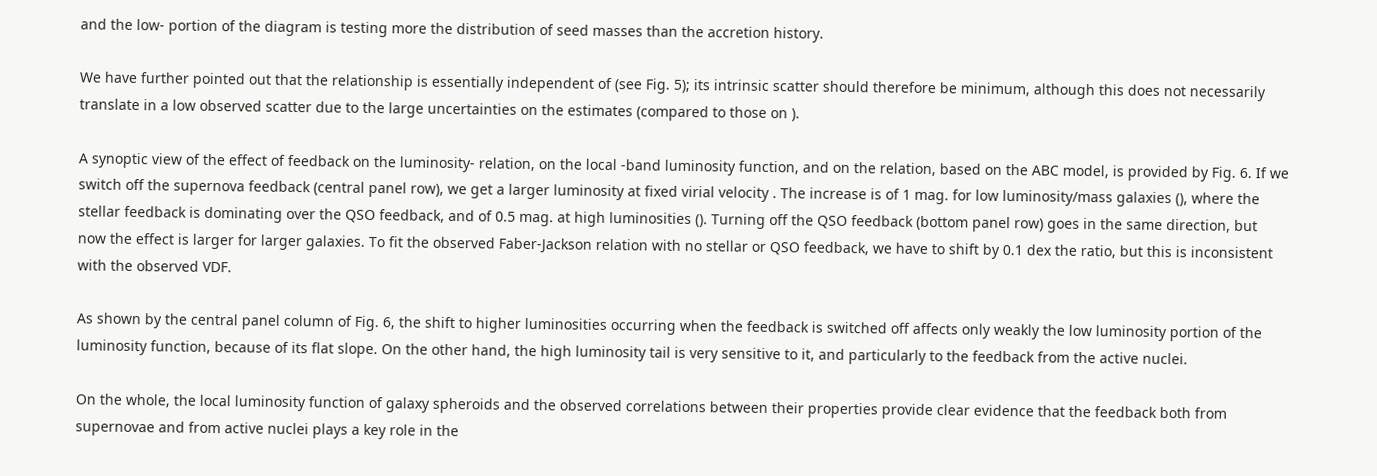and the low- portion of the diagram is testing more the distribution of seed masses than the accretion history.

We have further pointed out that the relationship is essentially independent of (see Fig. 5); its intrinsic scatter should therefore be minimum, although this does not necessarily translate in a low observed scatter due to the large uncertainties on the estimates (compared to those on ).

A synoptic view of the effect of feedback on the luminosity- relation, on the local -band luminosity function, and on the relation, based on the ABC model, is provided by Fig. 6. If we switch off the supernova feedback (central panel row), we get a larger luminosity at fixed virial velocity . The increase is of 1 mag. for low luminosity/mass galaxies (), where the stellar feedback is dominating over the QSO feedback, and of 0.5 mag. at high luminosities (). Turning off the QSO feedback (bottom panel row) goes in the same direction, but now the effect is larger for larger galaxies. To fit the observed Faber-Jackson relation with no stellar or QSO feedback, we have to shift by 0.1 dex the ratio, but this is inconsistent with the observed VDF.

As shown by the central panel column of Fig. 6, the shift to higher luminosities occurring when the feedback is switched off affects only weakly the low luminosity portion of the luminosity function, because of its flat slope. On the other hand, the high luminosity tail is very sensitive to it, and particularly to the feedback from the active nuclei.

On the whole, the local luminosity function of galaxy spheroids and the observed correlations between their properties provide clear evidence that the feedback both from supernovae and from active nuclei plays a key role in the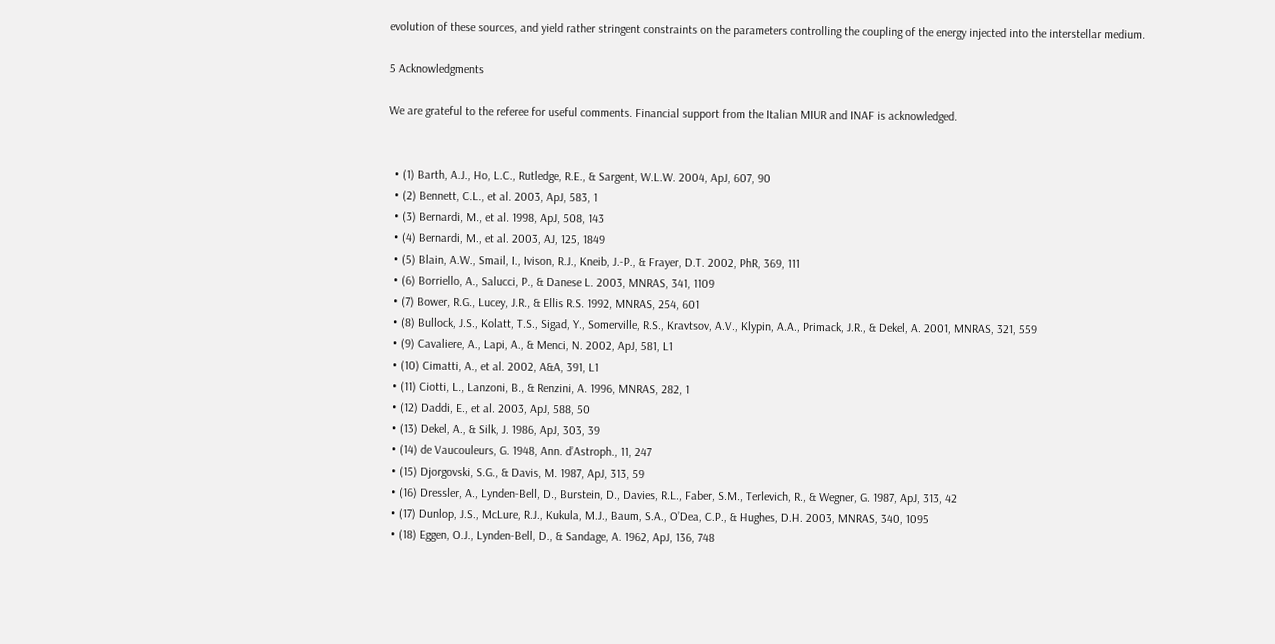evolution of these sources, and yield rather stringent constraints on the parameters controlling the coupling of the energy injected into the interstellar medium.

5 Acknowledgments

We are grateful to the referee for useful comments. Financial support from the Italian MIUR and INAF is acknowledged.


  • (1) Barth, A.J., Ho, L.C., Rutledge, R.E., & Sargent, W.L.W. 2004, ApJ, 607, 90
  • (2) Bennett, C.L., et al. 2003, ApJ, 583, 1
  • (3) Bernardi, M., et al. 1998, ApJ, 508, 143
  • (4) Bernardi, M., et al. 2003, AJ, 125, 1849
  • (5) Blain, A.W., Smail, I., Ivison, R.J., Kneib, J.-P., & Frayer, D.T. 2002, PhR, 369, 111
  • (6) Borriello, A., Salucci, P., & Danese L. 2003, MNRAS, 341, 1109
  • (7) Bower, R.G., Lucey, J.R., & Ellis R.S. 1992, MNRAS, 254, 601
  • (8) Bullock, J.S., Kolatt, T.S., Sigad, Y., Somerville, R.S., Kravtsov, A.V., Klypin, A.A., Primack, J.R., & Dekel, A. 2001, MNRAS, 321, 559
  • (9) Cavaliere, A., Lapi, A., & Menci, N. 2002, ApJ, 581, L1
  • (10) Cimatti, A., et al. 2002, A&A, 391, L1
  • (11) Ciotti, L., Lanzoni, B., & Renzini, A. 1996, MNRAS, 282, 1
  • (12) Daddi, E., et al. 2003, ApJ, 588, 50
  • (13) Dekel, A., & Silk, J. 1986, ApJ, 303, 39
  • (14) de Vaucouleurs, G. 1948, Ann. d’Astroph., 11, 247
  • (15) Djorgovski, S.G., & Davis, M. 1987, ApJ, 313, 59
  • (16) Dressler, A., Lynden-Bell, D., Burstein, D., Davies, R.L., Faber, S.M., Terlevich, R., & Wegner, G. 1987, ApJ, 313, 42
  • (17) Dunlop, J.S., McLure, R.J., Kukula, M.J., Baum, S.A., O’Dea, C.P., & Hughes, D.H. 2003, MNRAS, 340, 1095
  • (18) Eggen, O.J., Lynden-Bell, D., & Sandage, A. 1962, ApJ, 136, 748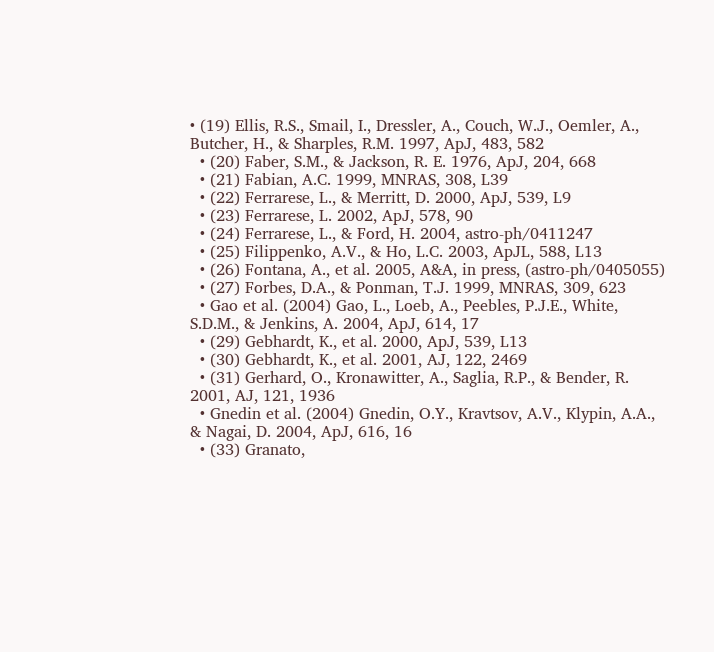• (19) Ellis, R.S., Smail, I., Dressler, A., Couch, W.J., Oemler, A., Butcher, H., & Sharples, R.M. 1997, ApJ, 483, 582
  • (20) Faber, S.M., & Jackson, R. E. 1976, ApJ, 204, 668
  • (21) Fabian, A.C. 1999, MNRAS, 308, L39
  • (22) Ferrarese, L., & Merritt, D. 2000, ApJ, 539, L9
  • (23) Ferrarese, L. 2002, ApJ, 578, 90
  • (24) Ferrarese, L., & Ford, H. 2004, astro-ph/0411247
  • (25) Filippenko, A.V., & Ho, L.C. 2003, ApJL, 588, L13
  • (26) Fontana, A., et al. 2005, A&A, in press, (astro-ph/0405055)
  • (27) Forbes, D.A., & Ponman, T.J. 1999, MNRAS, 309, 623
  • Gao et al. (2004) Gao, L., Loeb, A., Peebles, P.J.E., White, S.D.M., & Jenkins, A. 2004, ApJ, 614, 17
  • (29) Gebhardt, K., et al. 2000, ApJ, 539, L13
  • (30) Gebhardt, K., et al. 2001, AJ, 122, 2469
  • (31) Gerhard, O., Kronawitter, A., Saglia, R.P., & Bender, R. 2001, AJ, 121, 1936
  • Gnedin et al. (2004) Gnedin, O.Y., Kravtsov, A.V., Klypin, A.A., & Nagai, D. 2004, ApJ, 616, 16
  • (33) Granato,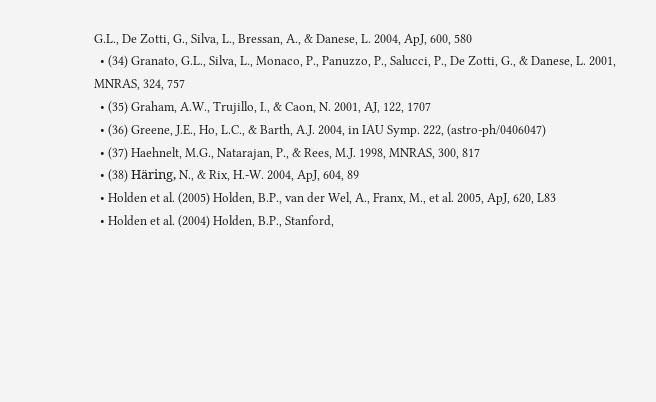G.L., De Zotti, G., Silva, L., Bressan, A., & Danese, L. 2004, ApJ, 600, 580
  • (34) Granato, G.L., Silva, L., Monaco, P., Panuzzo, P., Salucci, P., De Zotti, G., & Danese, L. 2001, MNRAS, 324, 757
  • (35) Graham, A.W., Trujillo, I., & Caon, N. 2001, AJ, 122, 1707
  • (36) Greene, J.E., Ho, L.C., & Barth, A.J. 2004, in IAU Symp. 222, (astro-ph/0406047)
  • (37) Haehnelt, M.G., Natarajan, P., & Rees, M.J. 1998, MNRAS, 300, 817
  • (38) Häring, N., & Rix, H.-W. 2004, ApJ, 604, 89
  • Holden et al. (2005) Holden, B.P., van der Wel, A., Franx, M., et al. 2005, ApJ, 620, L83
  • Holden et al. (2004) Holden, B.P., Stanford,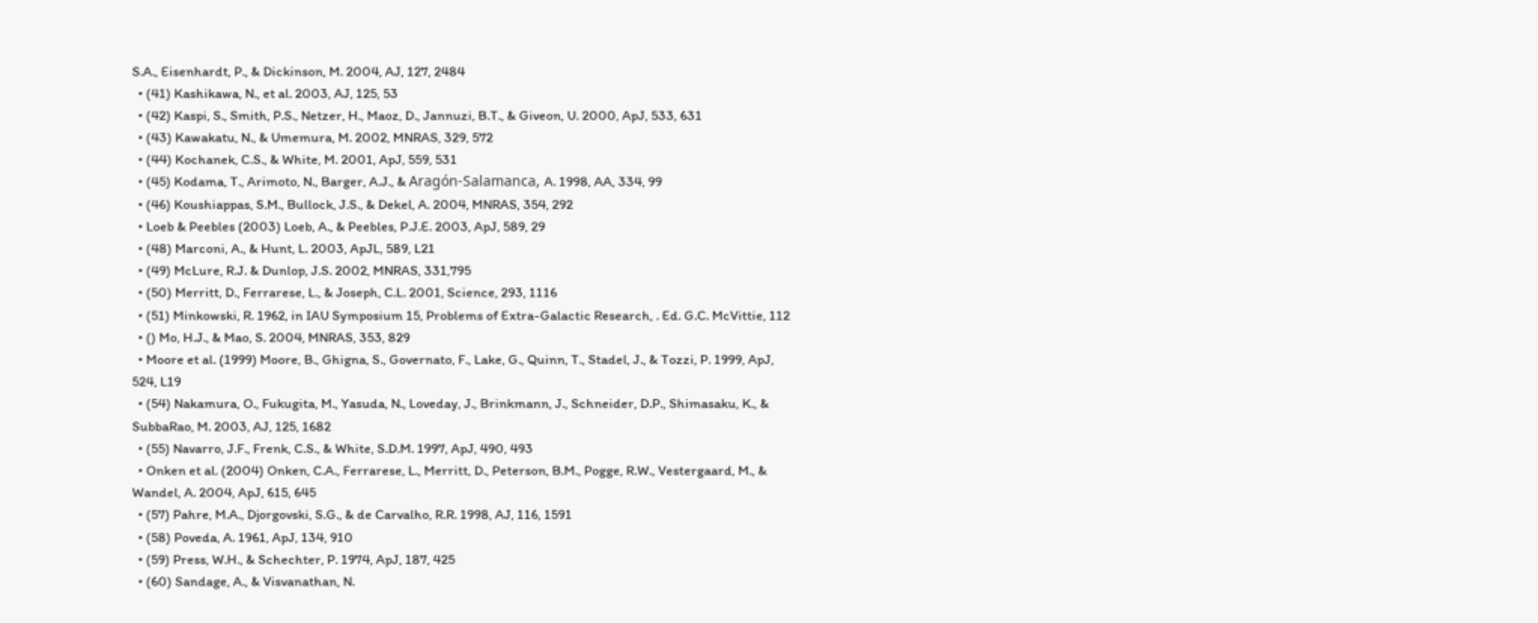S.A., Eisenhardt, P., & Dickinson, M. 2004, AJ, 127, 2484
  • (41) Kashikawa, N., et al. 2003, AJ, 125, 53
  • (42) Kaspi, S., Smith, P.S., Netzer, H., Maoz, D., Jannuzi, B.T., & Giveon, U. 2000, ApJ, 533, 631
  • (43) Kawakatu, N., & Umemura, M. 2002, MNRAS, 329, 572
  • (44) Kochanek, C.S., & White, M. 2001, ApJ, 559, 531
  • (45) Kodama, T., Arimoto, N., Barger, A.J., & Aragón-Salamanca, A. 1998, AA, 334, 99
  • (46) Koushiappas, S.M., Bullock, J.S., & Dekel, A. 2004, MNRAS, 354, 292
  • Loeb & Peebles (2003) Loeb, A., & Peebles, P.J.E. 2003, ApJ, 589, 29
  • (48) Marconi, A., & Hunt, L. 2003, ApJL, 589, L21
  • (49) McLure, R.J. & Dunlop, J.S. 2002, MNRAS, 331,795
  • (50) Merritt, D., Ferrarese, L., & Joseph, C.L. 2001, Science, 293, 1116
  • (51) Minkowski, R. 1962, in IAU Symposium 15, Problems of Extra-Galactic Research, . Ed. G.C. McVittie, 112
  • () Mo, H.J., & Mao, S. 2004, MNRAS, 353, 829
  • Moore et al. (1999) Moore, B., Ghigna, S., Governato, F., Lake, G., Quinn, T., Stadel, J., & Tozzi, P. 1999, ApJ, 524, L19
  • (54) Nakamura, O., Fukugita, M., Yasuda, N., Loveday, J., Brinkmann, J., Schneider, D.P., Shimasaku, K., & SubbaRao, M. 2003, AJ, 125, 1682
  • (55) Navarro, J.F., Frenk, C.S., & White, S.D.M. 1997, ApJ, 490, 493
  • Onken et al. (2004) Onken, C.A., Ferrarese, L., Merritt, D., Peterson, B.M., Pogge, R.W., Vestergaard, M., & Wandel, A. 2004, ApJ, 615, 645
  • (57) Pahre, M.A., Djorgovski, S.G., & de Carvalho, R.R. 1998, AJ, 116, 1591
  • (58) Poveda, A. 1961, ApJ, 134, 910
  • (59) Press, W.H., & Schechter, P. 1974, ApJ, 187, 425
  • (60) Sandage, A., & Visvanathan, N.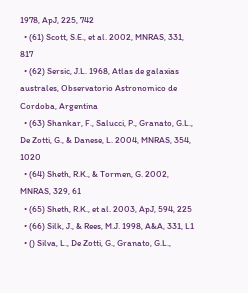1978, ApJ, 225, 742
  • (61) Scott, S.E., et al. 2002, MNRAS, 331, 817
  • (62) Sersic, J.L. 1968, Atlas de galaxias australes, Observatorio Astronomico de Cordoba, Argentina
  • (63) Shankar, F., Salucci, P., Granato, G.L., De Zotti, G., & Danese, L. 2004, MNRAS, 354, 1020
  • (64) Sheth, R.K., & Tormen, G. 2002, MNRAS, 329, 61
  • (65) Sheth, R.K., et al. 2003, ApJ, 594, 225
  • (66) Silk, J., & Rees, M.J. 1998, A&A, 331, L1
  • () Silva, L., De Zotti, G., Granato, G.L.,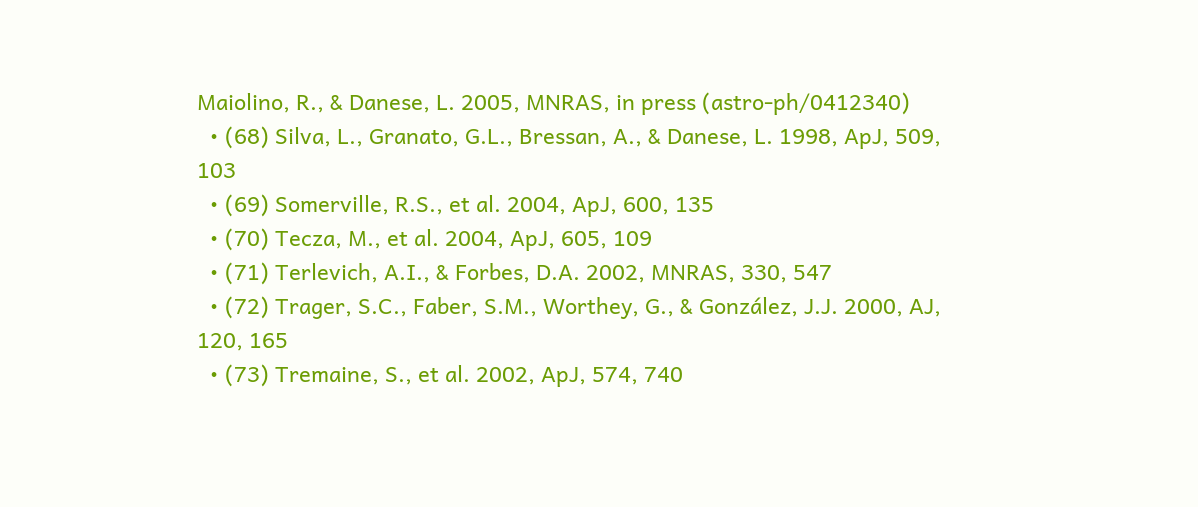Maiolino, R., & Danese, L. 2005, MNRAS, in press (astro-ph/0412340)
  • (68) Silva, L., Granato, G.L., Bressan, A., & Danese, L. 1998, ApJ, 509, 103
  • (69) Somerville, R.S., et al. 2004, ApJ, 600, 135
  • (70) Tecza, M., et al. 2004, ApJ, 605, 109
  • (71) Terlevich, A.I., & Forbes, D.A. 2002, MNRAS, 330, 547
  • (72) Trager, S.C., Faber, S.M., Worthey, G., & González, J.J. 2000, AJ, 120, 165
  • (73) Tremaine, S., et al. 2002, ApJ, 574, 740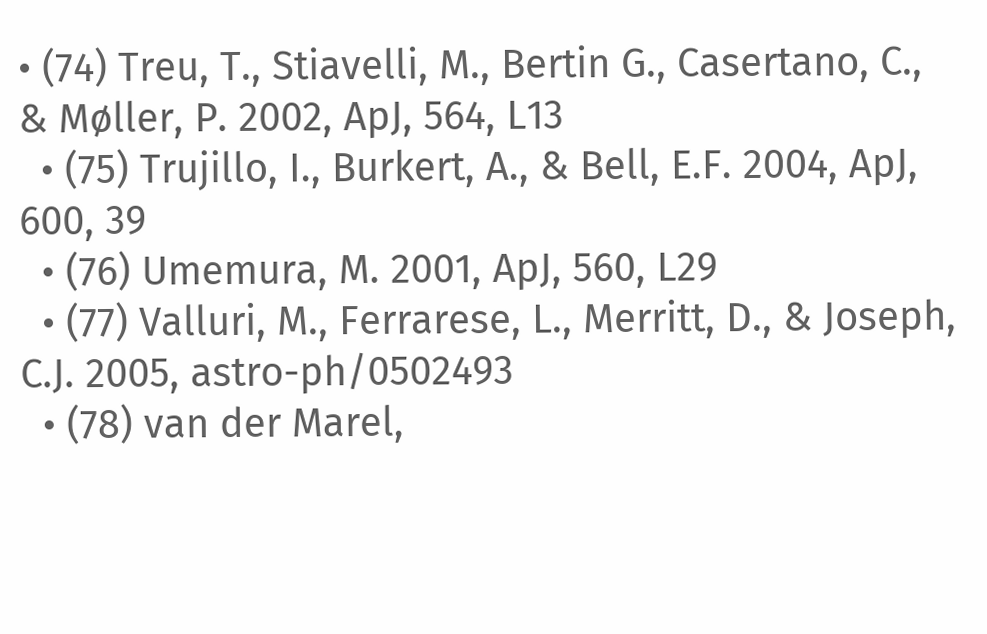• (74) Treu, T., Stiavelli, M., Bertin G., Casertano, C., & Møller, P. 2002, ApJ, 564, L13
  • (75) Trujillo, I., Burkert, A., & Bell, E.F. 2004, ApJ, 600, 39
  • (76) Umemura, M. 2001, ApJ, 560, L29
  • (77) Valluri, M., Ferrarese, L., Merritt, D., & Joseph, C.J. 2005, astro-ph/0502493
  • (78) van der Marel,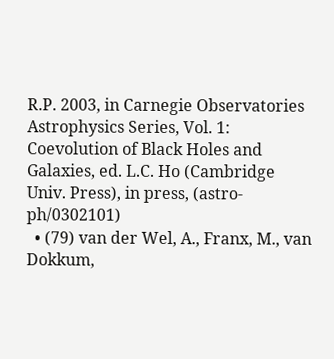R.P. 2003, in Carnegie Observatories Astrophysics Series, Vol. 1: Coevolution of Black Holes and Galaxies, ed. L.C. Ho (Cambridge Univ. Press), in press, (astro-ph/0302101)
  • (79) van der Wel, A., Franx, M., van Dokkum,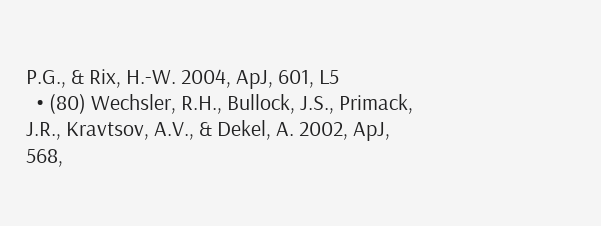P.G., & Rix, H.-W. 2004, ApJ, 601, L5
  • (80) Wechsler, R.H., Bullock, J.S., Primack, J.R., Kravtsov, A.V., & Dekel, A. 2002, ApJ, 568,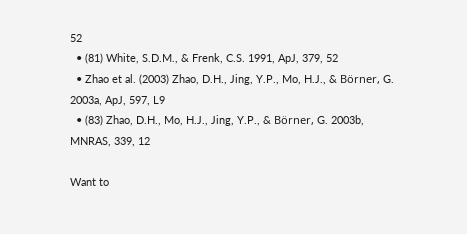52
  • (81) White, S.D.M., & Frenk, C.S. 1991, ApJ, 379, 52
  • Zhao et al. (2003) Zhao, D.H., Jing, Y.P., Mo, H.J., & Börner, G. 2003a, ApJ, 597, L9
  • (83) Zhao, D.H., Mo, H.J., Jing, Y.P., & Börner, G. 2003b, MNRAS, 339, 12

Want to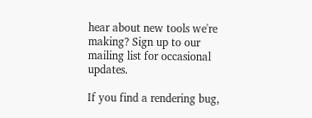hear about new tools we're making? Sign up to our mailing list for occasional updates.

If you find a rendering bug,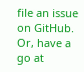file an issue on GitHub. Or, have a go at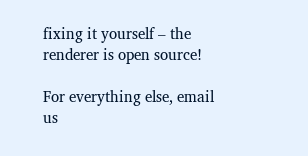fixing it yourself – the renderer is open source!

For everything else, email us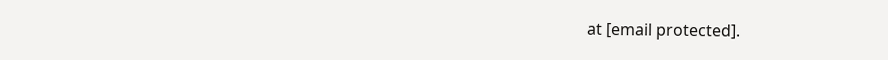at [email protected].